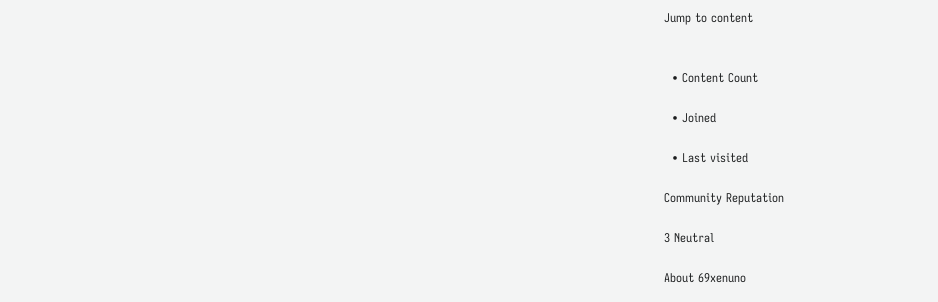Jump to content


  • Content Count

  • Joined

  • Last visited

Community Reputation

3 Neutral

About 69xenuno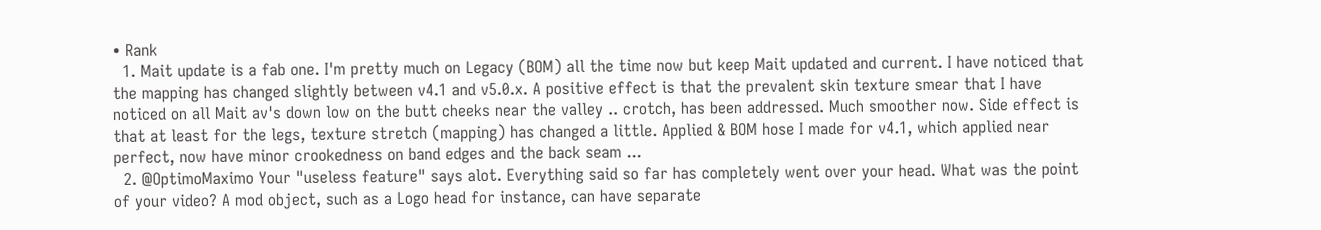• Rank
  1. Mait update is a fab one. I'm pretty much on Legacy (BOM) all the time now but keep Mait updated and current. I have noticed that the mapping has changed slightly between v4.1 and v5.0.x. A positive effect is that the prevalent skin texture smear that I have noticed on all Mait av's down low on the butt cheeks near the valley .. crotch, has been addressed. Much smoother now. Side effect is that at least for the legs, texture stretch (mapping) has changed a little. Applied & BOM hose I made for v4.1, which applied near perfect, now have minor crookedness on band edges and the back seam ...
  2. @OptimoMaximo Your "useless feature" says alot. Everything said so far has completely went over your head. What was the point of your video? A mod object, such as a Logo head for instance, can have separate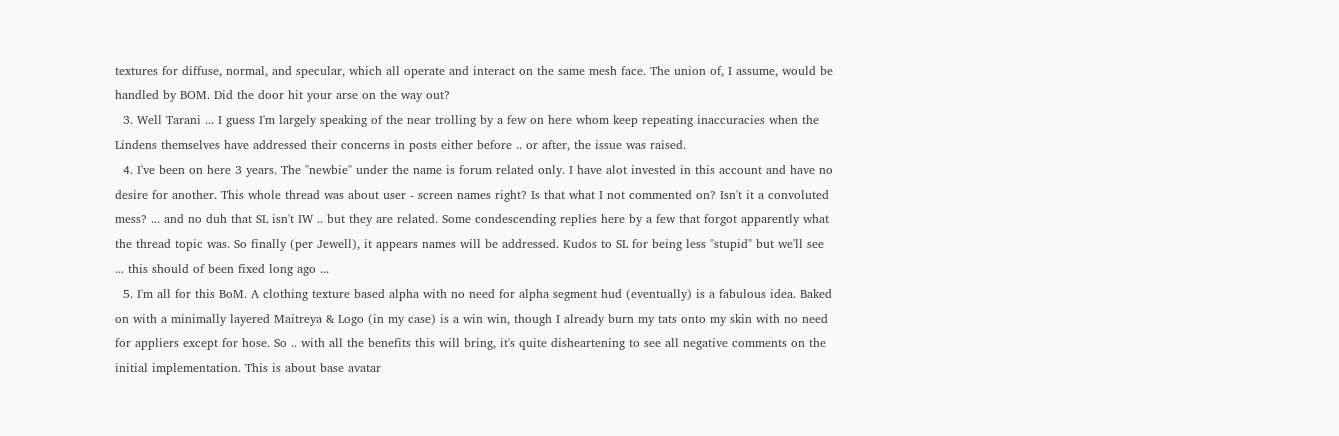textures for diffuse, normal, and specular, which all operate and interact on the same mesh face. The union of, I assume, would be handled by BOM. Did the door hit your arse on the way out?
  3. Well Tarani ... I guess I'm largely speaking of the near trolling by a few on here whom keep repeating inaccuracies when the Lindens themselves have addressed their concerns in posts either before .. or after, the issue was raised.
  4. I've been on here 3 years. The "newbie" under the name is forum related only. I have alot invested in this account and have no desire for another. This whole thread was about user - screen names right? Is that what I not commented on? Isn't it a convoluted mess? ... and no duh that SL isn't IW .. but they are related. Some condescending replies here by a few that forgot apparently what the thread topic was. So finally (per Jewell), it appears names will be addressed. Kudos to SL for being less "stupid" but we'll see ... this should of been fixed long ago ...
  5. I'm all for this BoM. A clothing texture based alpha with no need for alpha segment hud (eventually) is a fabulous idea. Baked on with a minimally layered Maitreya & Logo (in my case) is a win win, though I already burn my tats onto my skin with no need for appliers except for hose. So .. with all the benefits this will bring, it's quite disheartening to see all negative comments on the initial implementation. This is about base avatar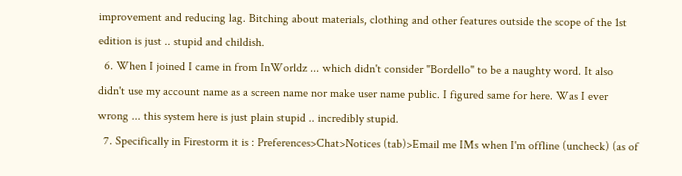improvement and reducing lag. Bitching about materials, clothing and other features outside the scope of the 1st edition is just .. stupid and childish.
  6. When I joined I came in from InWorldz ... which didn't consider "Bordello" to be a naughty word. It also didn't use my account name as a screen name nor make user name public. I figured same for here. Was I ever wrong ... this system here is just plain stupid .. incredibly stupid.
  7. Specifically in Firestorm it is : Preferences>Chat>Notices (tab)>Email me IMs when I'm offline (uncheck) (as of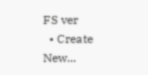FS ver
  • Create New...